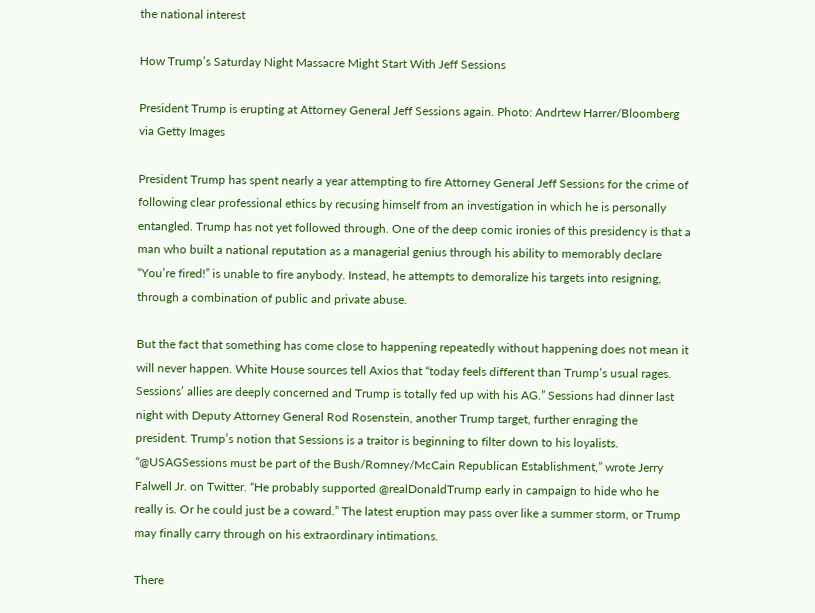the national interest

How Trump’s Saturday Night Massacre Might Start With Jeff Sessions

President Trump is erupting at Attorney General Jeff Sessions again. Photo: Andrtew Harrer/Bloomberg via Getty Images

President Trump has spent nearly a year attempting to fire Attorney General Jeff Sessions for the crime of following clear professional ethics by recusing himself from an investigation in which he is personally entangled. Trump has not yet followed through. One of the deep comic ironies of this presidency is that a man who built a national reputation as a managerial genius through his ability to memorably declare “You’re fired!” is unable to fire anybody. Instead, he attempts to demoralize his targets into resigning, through a combination of public and private abuse.

But the fact that something has come close to happening repeatedly without happening does not mean it will never happen. White House sources tell Axios that “today feels different than Trump’s usual rages. Sessions’ allies are deeply concerned and Trump is totally fed up with his AG.” Sessions had dinner last night with Deputy Attorney General Rod Rosenstein, another Trump target, further enraging the president. Trump’s notion that Sessions is a traitor is beginning to filter down to his loyalists. “@USAGSessions must be part of the Bush/Romney/McCain Republican Establishment,” wrote Jerry Falwell Jr. on Twitter. “He probably supported @realDonaldTrump early in campaign to hide who he really is. Or he could just be a coward.” The latest eruption may pass over like a summer storm, or Trump may finally carry through on his extraordinary intimations.

There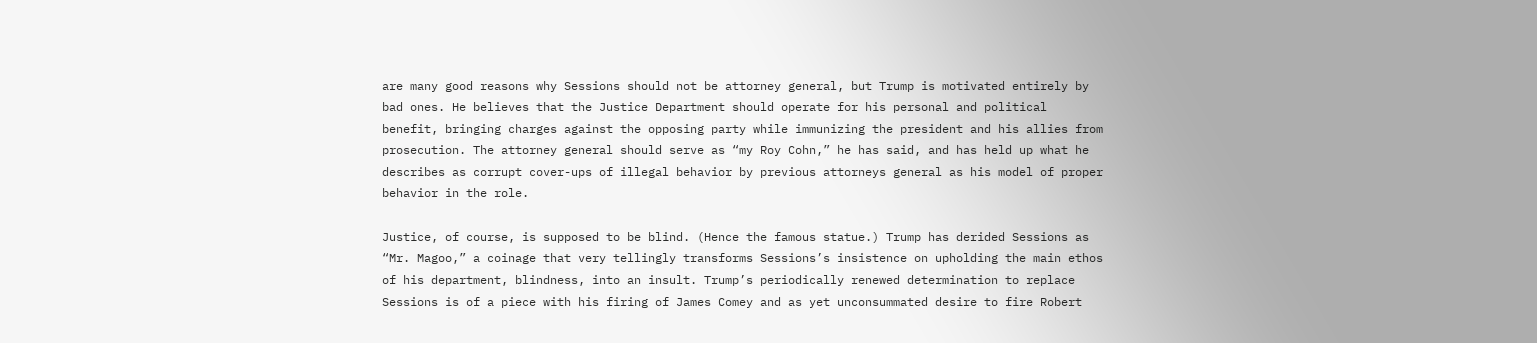are many good reasons why Sessions should not be attorney general, but Trump is motivated entirely by bad ones. He believes that the Justice Department should operate for his personal and political benefit, bringing charges against the opposing party while immunizing the president and his allies from prosecution. The attorney general should serve as “my Roy Cohn,” he has said, and has held up what he describes as corrupt cover-ups of illegal behavior by previous attorneys general as his model of proper behavior in the role.

Justice, of course, is supposed to be blind. (Hence the famous statue.) Trump has derided Sessions as “Mr. Magoo,” a coinage that very tellingly transforms Sessions’s insistence on upholding the main ethos of his department, blindness, into an insult. Trump’s periodically renewed determination to replace Sessions is of a piece with his firing of James Comey and as yet unconsummated desire to fire Robert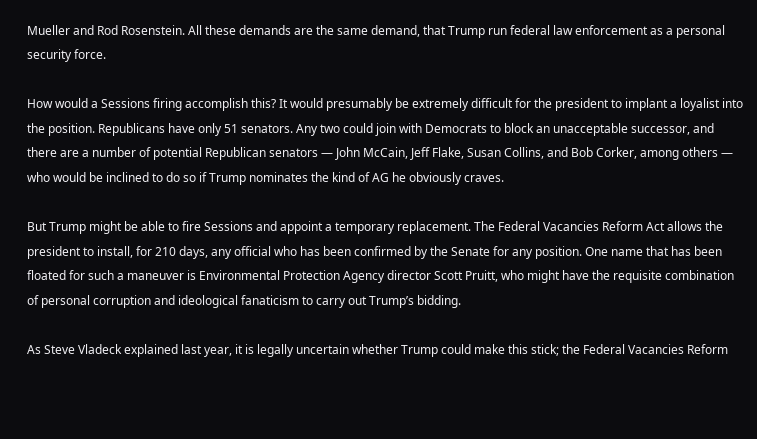Mueller and Rod Rosenstein. All these demands are the same demand, that Trump run federal law enforcement as a personal security force.

How would a Sessions firing accomplish this? It would presumably be extremely difficult for the president to implant a loyalist into the position. Republicans have only 51 senators. Any two could join with Democrats to block an unacceptable successor, and there are a number of potential Republican senators — John McCain, Jeff Flake, Susan Collins, and Bob Corker, among others — who would be inclined to do so if Trump nominates the kind of AG he obviously craves.

But Trump might be able to fire Sessions and appoint a temporary replacement. The Federal Vacancies Reform Act allows the president to install, for 210 days, any official who has been confirmed by the Senate for any position. One name that has been floated for such a maneuver is Environmental Protection Agency director Scott Pruitt, who might have the requisite combination of personal corruption and ideological fanaticism to carry out Trump’s bidding.

As Steve Vladeck explained last year, it is legally uncertain whether Trump could make this stick; the Federal Vacancies Reform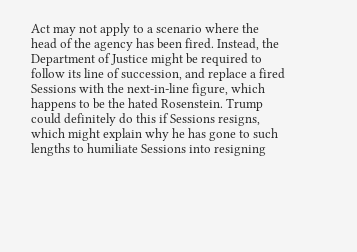Act may not apply to a scenario where the head of the agency has been fired. Instead, the Department of Justice might be required to follow its line of succession, and replace a fired Sessions with the next-in-line figure, which happens to be the hated Rosenstein. Trump could definitely do this if Sessions resigns, which might explain why he has gone to such lengths to humiliate Sessions into resigning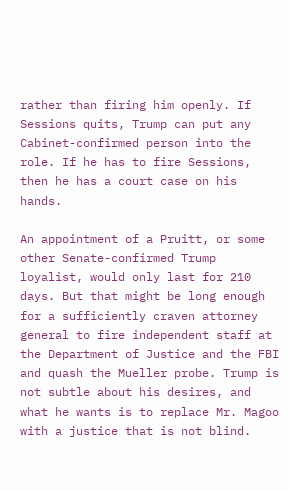rather than firing him openly. If Sessions quits, Trump can put any Cabinet-confirmed person into the role. If he has to fire Sessions, then he has a court case on his hands.

An appointment of a Pruitt, or some other Senate-confirmed Trump loyalist, would only last for 210 days. But that might be long enough for a sufficiently craven attorney general to fire independent staff at the Department of Justice and the FBI and quash the Mueller probe. Trump is not subtle about his desires, and what he wants is to replace Mr. Magoo with a justice that is not blind.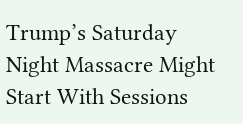Trump’s Saturday Night Massacre Might Start With Sessions